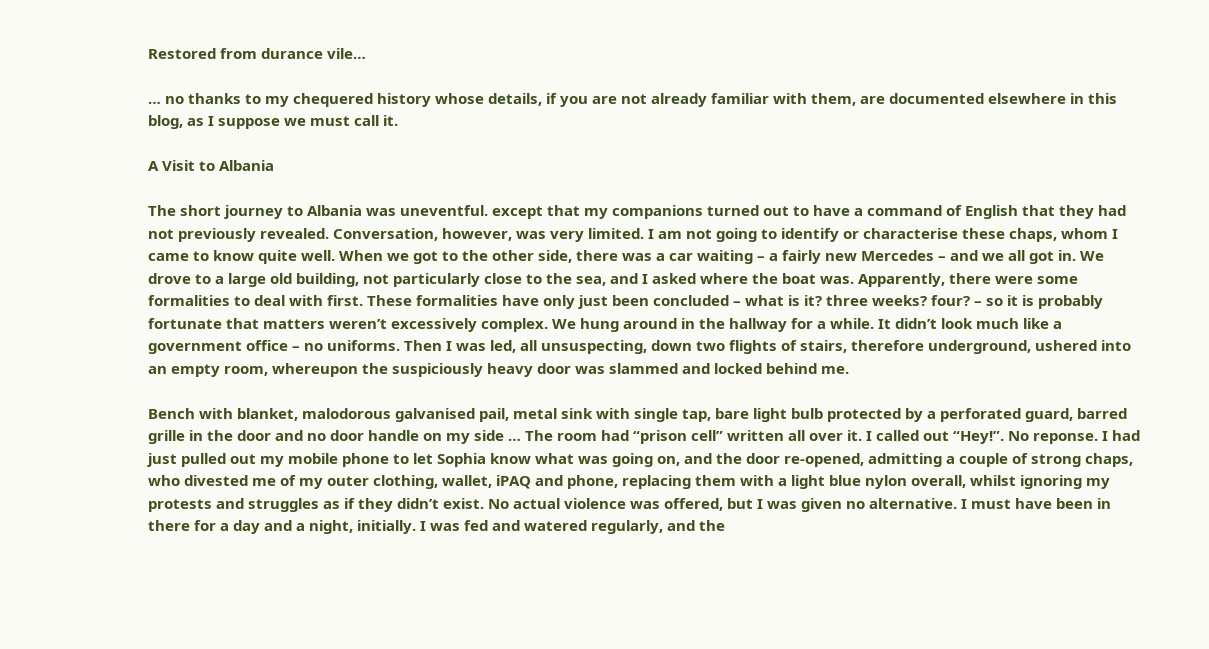Restored from durance vile…

… no thanks to my chequered history whose details, if you are not already familiar with them, are documented elsewhere in this blog, as I suppose we must call it.

A Visit to Albania

The short journey to Albania was uneventful. except that my companions turned out to have a command of English that they had not previously revealed. Conversation, however, was very limited. I am not going to identify or characterise these chaps, whom I came to know quite well. When we got to the other side, there was a car waiting – a fairly new Mercedes – and we all got in. We drove to a large old building, not particularly close to the sea, and I asked where the boat was. Apparently, there were some formalities to deal with first. These formalities have only just been concluded – what is it? three weeks? four? – so it is probably fortunate that matters weren’t excessively complex. We hung around in the hallway for a while. It didn’t look much like a government office – no uniforms. Then I was led, all unsuspecting, down two flights of stairs, therefore underground, ushered into an empty room, whereupon the suspiciously heavy door was slammed and locked behind me.

Bench with blanket, malodorous galvanised pail, metal sink with single tap, bare light bulb protected by a perforated guard, barred grille in the door and no door handle on my side … The room had “prison cell” written all over it. I called out “Hey!”. No reponse. I had just pulled out my mobile phone to let Sophia know what was going on, and the door re-opened, admitting a couple of strong chaps, who divested me of my outer clothing, wallet, iPAQ and phone, replacing them with a light blue nylon overall, whilst ignoring my protests and struggles as if they didn’t exist. No actual violence was offered, but I was given no alternative. I must have been in there for a day and a night, initially. I was fed and watered regularly, and the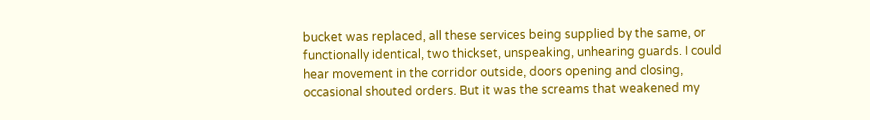bucket was replaced, all these services being supplied by the same, or functionally identical, two thickset, unspeaking, unhearing guards. I could hear movement in the corridor outside, doors opening and closing, occasional shouted orders. But it was the screams that weakened my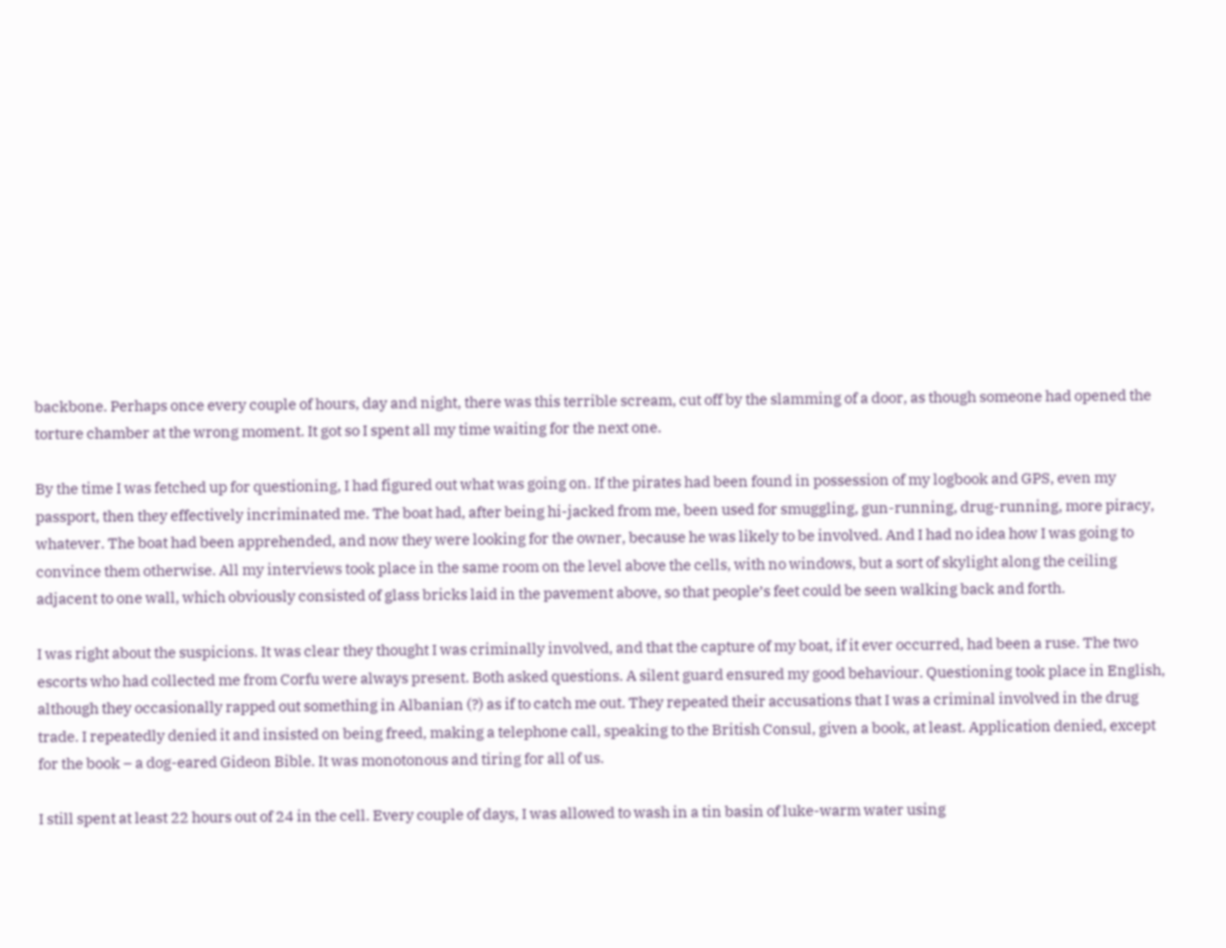backbone. Perhaps once every couple of hours, day and night, there was this terrible scream, cut off by the slamming of a door, as though someone had opened the torture chamber at the wrong moment. It got so I spent all my time waiting for the next one.

By the time I was fetched up for questioning, I had figured out what was going on. If the pirates had been found in possession of my logbook and GPS, even my passport, then they effectively incriminated me. The boat had, after being hi-jacked from me, been used for smuggling, gun-running, drug-running, more piracy, whatever. The boat had been apprehended, and now they were looking for the owner, because he was likely to be involved. And I had no idea how I was going to convince them otherwise. All my interviews took place in the same room on the level above the cells, with no windows, but a sort of skylight along the ceiling adjacent to one wall, which obviously consisted of glass bricks laid in the pavement above, so that people’s feet could be seen walking back and forth.

I was right about the suspicions. It was clear they thought I was criminally involved, and that the capture of my boat, if it ever occurred, had been a ruse. The two escorts who had collected me from Corfu were always present. Both asked questions. A silent guard ensured my good behaviour. Questioning took place in English, although they occasionally rapped out something in Albanian (?) as if to catch me out. They repeated their accusations that I was a criminal involved in the drug trade. I repeatedly denied it and insisted on being freed, making a telephone call, speaking to the British Consul, given a book, at least. Application denied, except for the book – a dog-eared Gideon Bible. It was monotonous and tiring for all of us.

I still spent at least 22 hours out of 24 in the cell. Every couple of days, I was allowed to wash in a tin basin of luke-warm water using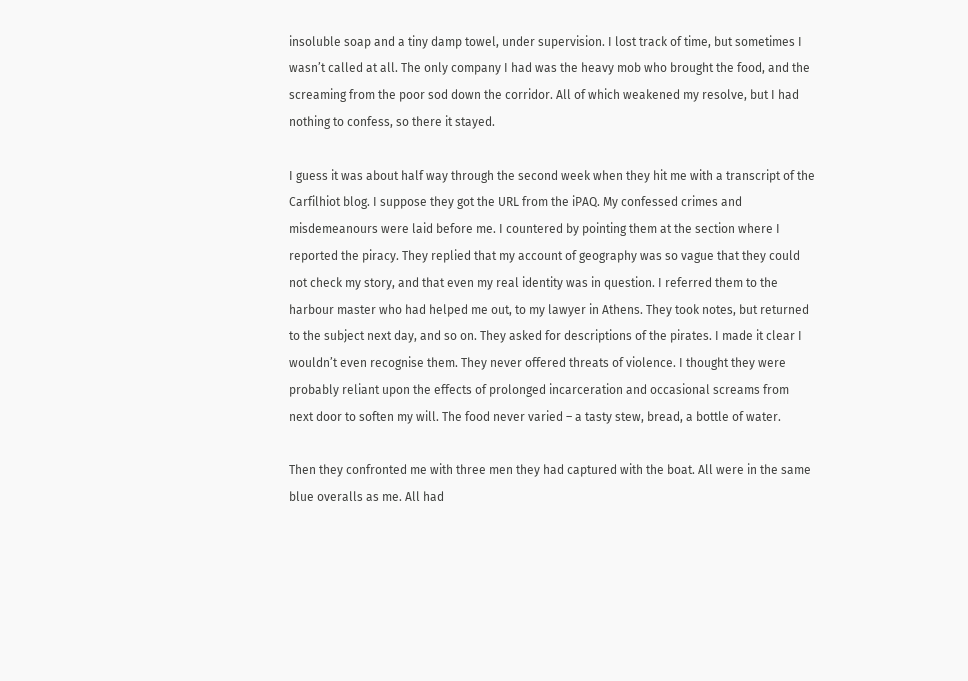insoluble soap and a tiny damp towel, under supervision. I lost track of time, but sometimes I wasn’t called at all. The only company I had was the heavy mob who brought the food, and the screaming from the poor sod down the corridor. All of which weakened my resolve, but I had nothing to confess, so there it stayed.

I guess it was about half way through the second week when they hit me with a transcript of the Carfilhiot blog. I suppose they got the URL from the iPAQ. My confessed crimes and misdemeanours were laid before me. I countered by pointing them at the section where I reported the piracy. They replied that my account of geography was so vague that they could not check my story, and that even my real identity was in question. I referred them to the harbour master who had helped me out, to my lawyer in Athens. They took notes, but returned to the subject next day, and so on. They asked for descriptions of the pirates. I made it clear I wouldn’t even recognise them. They never offered threats of violence. I thought they were probably reliant upon the effects of prolonged incarceration and occasional screams from next door to soften my will. The food never varied – a tasty stew, bread, a bottle of water.

Then they confronted me with three men they had captured with the boat. All were in the same blue overalls as me. All had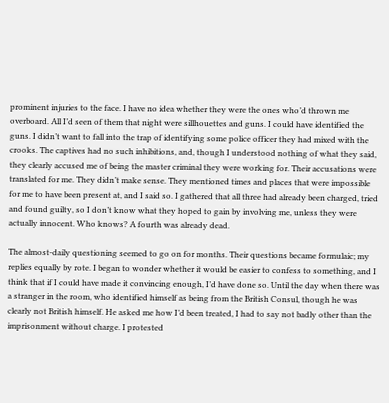prominent injuries to the face. I have no idea whether they were the ones who’d thrown me overboard. All I’d seen of them that night were sillhouettes and guns. I could have identified the guns. I didn’t want to fall into the trap of identifying some police officer they had mixed with the crooks. The captives had no such inhibitions, and, though I understood nothing of what they said, they clearly accused me of being the master criminal they were working for. Their accusations were translated for me. They didn’t make sense. They mentioned times and places that were impossible for me to have been present at, and I said so. I gathered that all three had already been charged, tried and found guilty, so I don’t know what they hoped to gain by involving me, unless they were actually innocent. Who knows? A fourth was already dead.

The almost-daily questioning seemed to go on for months. Their questions became formulaic; my replies equally by rote. I began to wonder whether it would be easier to confess to something, and I think that if I could have made it convincing enough, I’d have done so. Until the day when there was a stranger in the room, who identified himself as being from the British Consul, though he was clearly not British himself. He asked me how I’d been treated, I had to say not badly other than the imprisonment without charge. I protested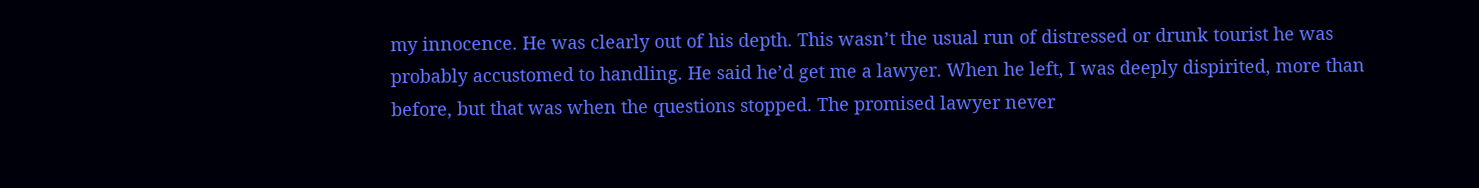my innocence. He was clearly out of his depth. This wasn’t the usual run of distressed or drunk tourist he was probably accustomed to handling. He said he’d get me a lawyer. When he left, I was deeply dispirited, more than before, but that was when the questions stopped. The promised lawyer never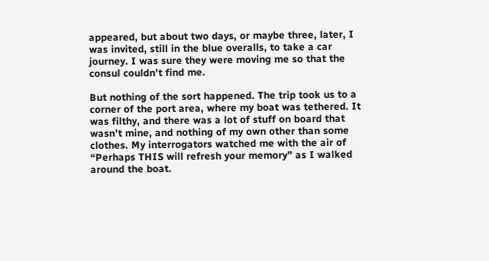appeared, but about two days, or maybe three, later, I was invited, still in the blue overalls, to take a car journey. I was sure they were moving me so that the consul couldn’t find me.

But nothing of the sort happened. The trip took us to a corner of the port area, where my boat was tethered. It was filthy, and there was a lot of stuff on board that wasn’t mine, and nothing of my own other than some clothes. My interrogators watched me with the air of “Perhaps THIS will refresh your memory” as I walked around the boat.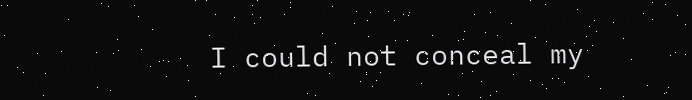I could not conceal my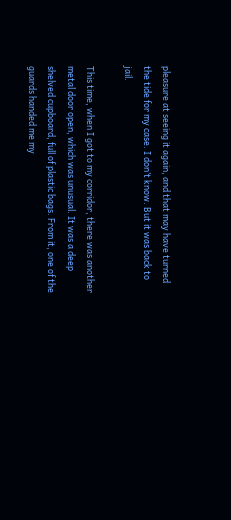pleasure at seeing it again, and that may have turned the tide for my case. I don’t know. But it was back to jail.

This time, when I got to my corridor, there was another metal door open, which was unusual. It was a deep shelved cupboard, full of plastic bags. From it, one of the guards handed me my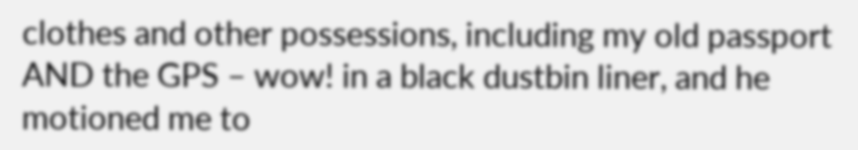clothes and other possessions, including my old passport AND the GPS – wow! in a black dustbin liner, and he motioned me to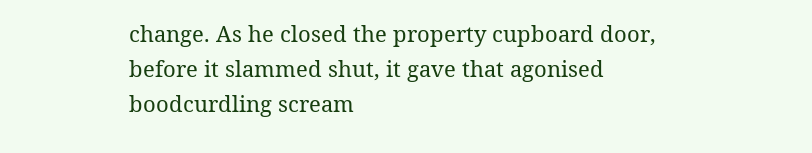change. As he closed the property cupboard door, before it slammed shut, it gave that agonised boodcurdling scream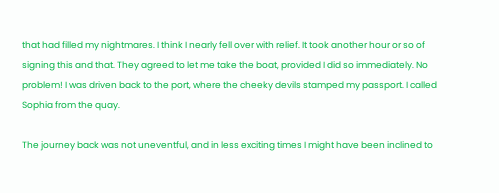that had filled my nightmares. I think I nearly fell over with relief. It took another hour or so of signing this and that. They agreed to let me take the boat, provided I did so immediately. No problem! I was driven back to the port, where the cheeky devils stamped my passport. I called Sophia from the quay.

The journey back was not uneventful, and in less exciting times I might have been inclined to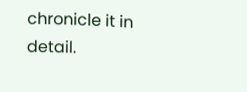chronicle it in detail.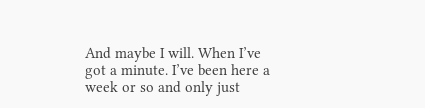And maybe I will. When I’ve got a minute. I’ve been here a week or so and only just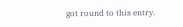got round to this entry.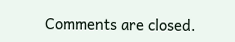Comments are closed.